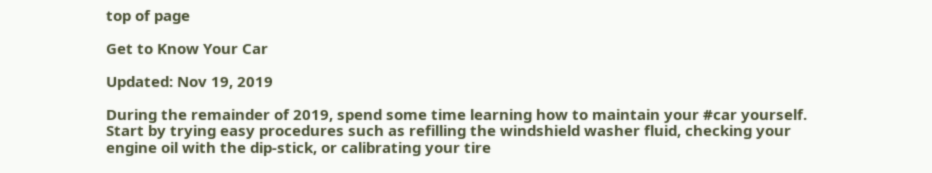top of page

Get to Know Your Car

Updated: Nov 19, 2019

During the remainder of 2019, spend some time learning how to maintain your #car yourself. Start by trying easy procedures such as refilling the windshield washer fluid, checking your engine oil with the dip-stick, or calibrating your tire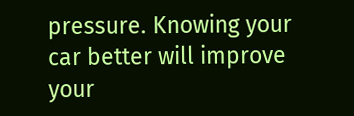pressure. Knowing your car better will improve your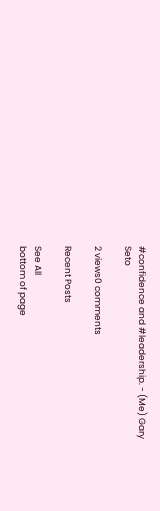#confidence and #leadership. - (Me) Gary Seto

2 views0 comments

Recent Posts

See All
bottom of page